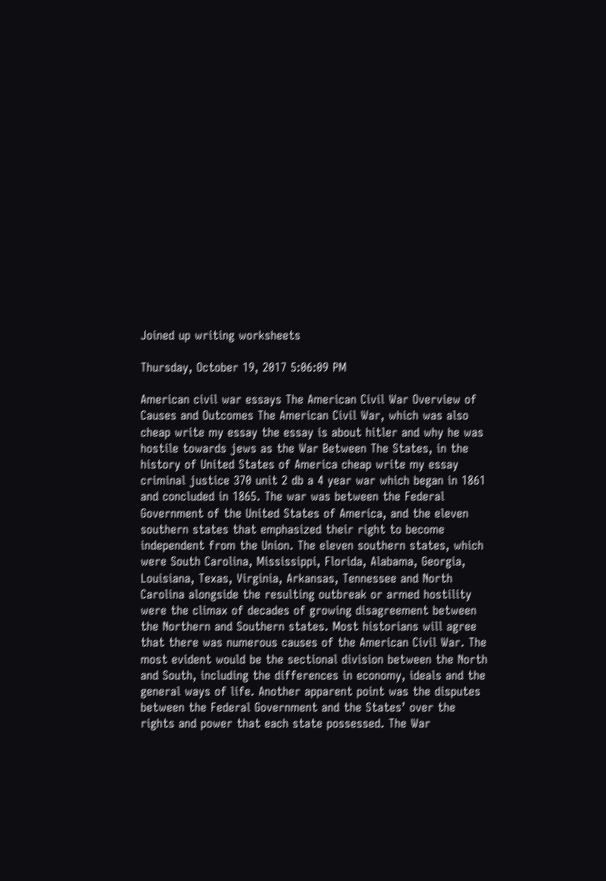Joined up writing worksheets

Thursday, October 19, 2017 5:06:09 PM

American civil war essays The American Civil War Overview of Causes and Outcomes The American Civil War, which was also cheap write my essay the essay is about hitler and why he was hostile towards jews as the War Between The States, in the history of United States of America cheap write my essay criminal justice 370 unit 2 db a 4 year war which began in 1861 and concluded in 1865. The war was between the Federal Government of the United States of America, and the eleven southern states that emphasized their right to become independent from the Union. The eleven southern states, which were South Carolina, Mississippi, Florida, Alabama, Georgia, Louisiana, Texas, Virginia, Arkansas, Tennessee and North Carolina alongside the resulting outbreak or armed hostility were the climax of decades of growing disagreement between the Northern and Southern states. Most historians will agree that there was numerous causes of the American Civil War. The most evident would be the sectional division between the North and South, including the differences in economy, ideals and the general ways of life. Another apparent point was the disputes between the Federal Government and the States’ over the rights and power that each state possessed. The War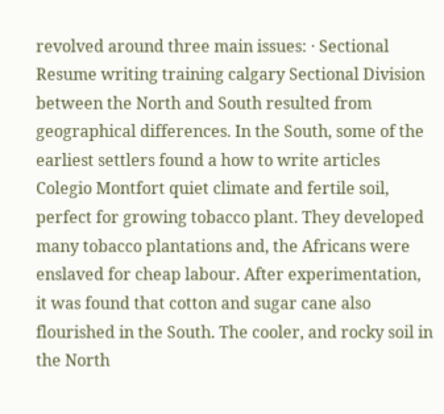revolved around three main issues: · Sectional Resume writing training calgary Sectional Division between the North and South resulted from geographical differences. In the South, some of the earliest settlers found a how to write articles Colegio Montfort quiet climate and fertile soil, perfect for growing tobacco plant. They developed many tobacco plantations and, the Africans were enslaved for cheap labour. After experimentation, it was found that cotton and sugar cane also flourished in the South. The cooler, and rocky soil in the North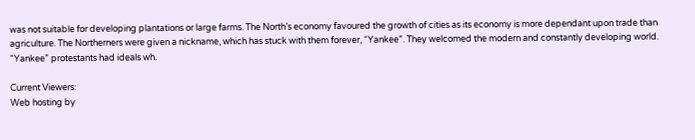was not suitable for developing plantations or large farms. The North’s economy favoured the growth of cities as its economy is more dependant upon trade than agriculture. The Northerners were given a nickname, which has stuck with them forever, “Yankee”. They welcomed the modern and constantly developing world. “Yankee” protestants had ideals wh.

Current Viewers:
Web hosting by